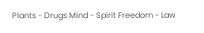Plants - Drugs Mind - Spirit Freedom - Law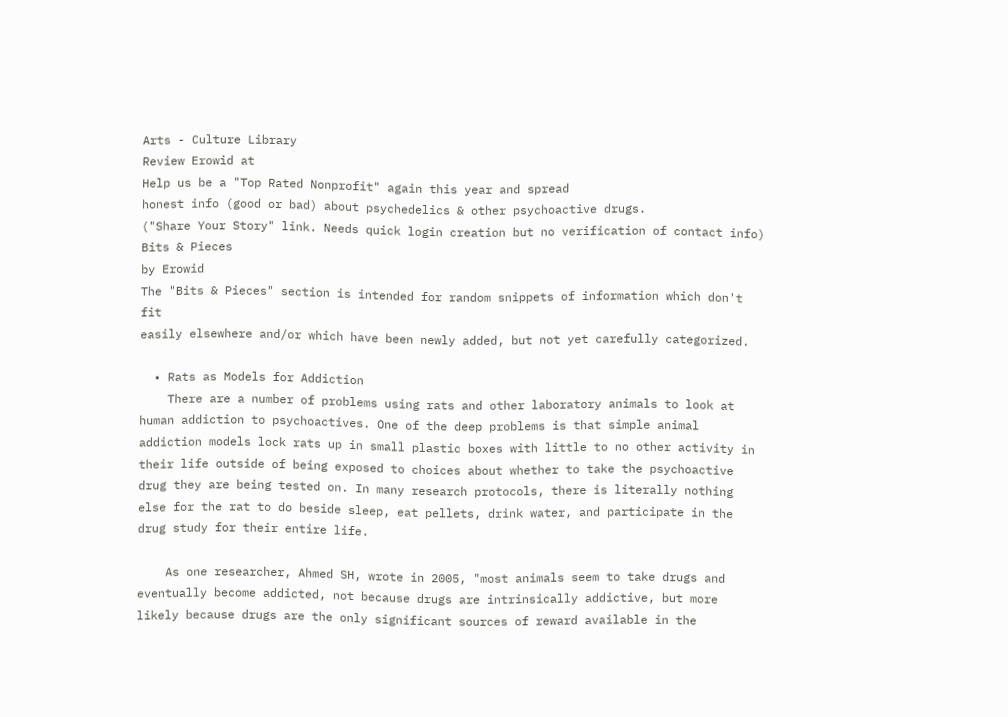Arts - Culture Library
Review Erowid at
Help us be a "Top Rated Nonprofit" again this year and spread
honest info (good or bad) about psychedelics & other psychoactive drugs.
("Share Your Story" link. Needs quick login creation but no verification of contact info)
Bits & Pieces
by Erowid
The "Bits & Pieces" section is intended for random snippets of information which don't fit
easily elsewhere and/or which have been newly added, but not yet carefully categorized.

  • Rats as Models for Addiction
    There are a number of problems using rats and other laboratory animals to look at human addiction to psychoactives. One of the deep problems is that simple animal addiction models lock rats up in small plastic boxes with little to no other activity in their life outside of being exposed to choices about whether to take the psychoactive drug they are being tested on. In many research protocols, there is literally nothing else for the rat to do beside sleep, eat pellets, drink water, and participate in the drug study for their entire life.

    As one researcher, Ahmed SH, wrote in 2005, "most animals seem to take drugs and eventually become addicted, not because drugs are intrinsically addictive, but more likely because drugs are the only significant sources of reward available in the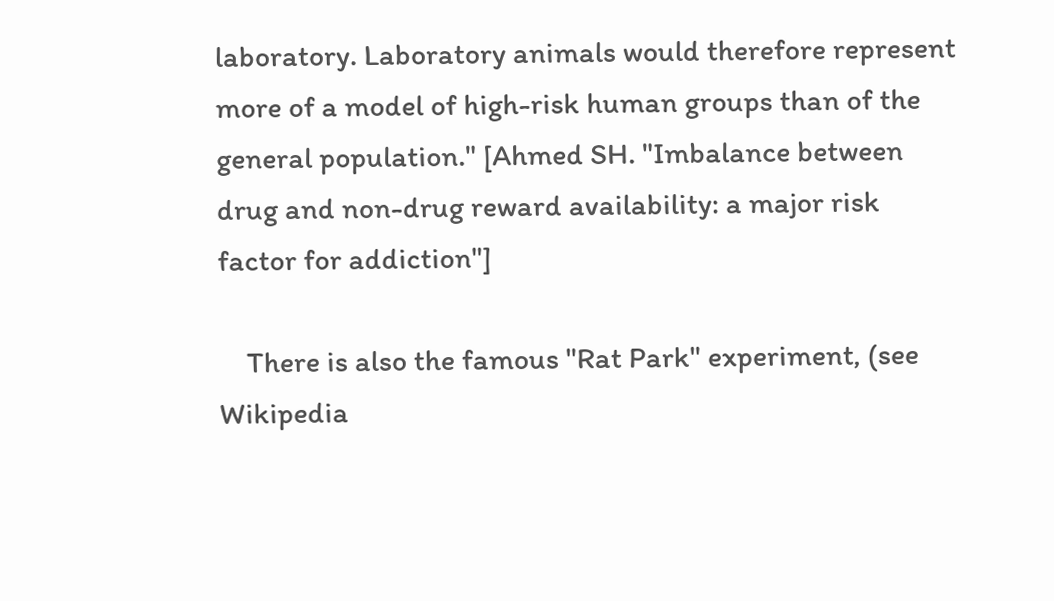laboratory. Laboratory animals would therefore represent more of a model of high-risk human groups than of the general population." [Ahmed SH. "Imbalance between drug and non-drug reward availability: a major risk factor for addiction"]

    There is also the famous "Rat Park" experiment, (see Wikipedia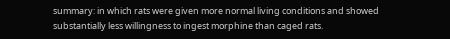summary: in which rats were given more normal living conditions and showed substantially less willingness to ingest morphine than caged rats.